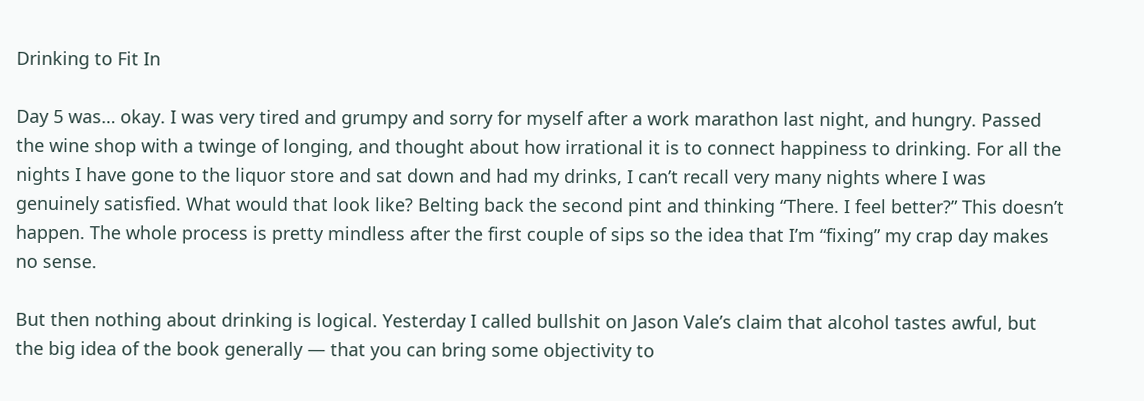Drinking to Fit In

Day 5 was… okay. I was very tired and grumpy and sorry for myself after a work marathon last night, and hungry. Passed the wine shop with a twinge of longing, and thought about how irrational it is to connect happiness to drinking. For all the nights I have gone to the liquor store and sat down and had my drinks, I can’t recall very many nights where I was genuinely satisfied. What would that look like? Belting back the second pint and thinking “There. I feel better?” This doesn’t happen. The whole process is pretty mindless after the first couple of sips so the idea that I’m “fixing” my crap day makes no sense.

But then nothing about drinking is logical. Yesterday I called bullshit on Jason Vale’s claim that alcohol tastes awful, but the big idea of the book generally — that you can bring some objectivity to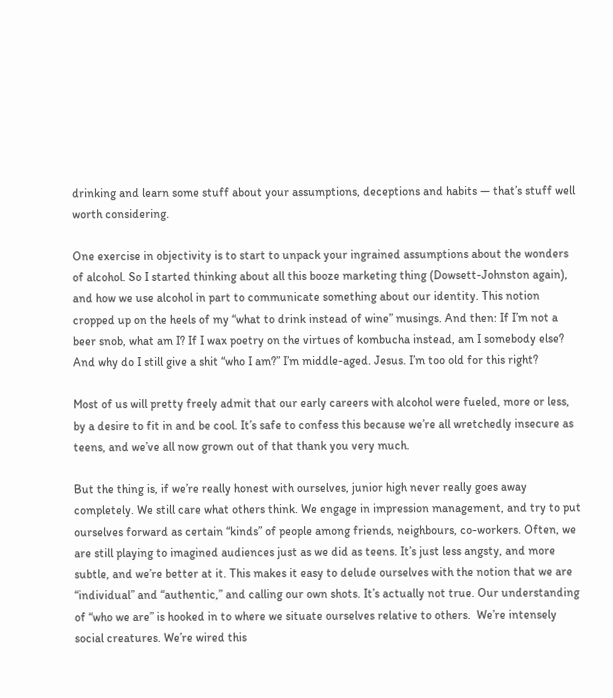drinking and learn some stuff about your assumptions, deceptions and habits — that’s stuff well worth considering.

One exercise in objectivity is to start to unpack your ingrained assumptions about the wonders of alcohol. So I started thinking about all this booze marketing thing (Dowsett-Johnston again), and how we use alcohol in part to communicate something about our identity. This notion cropped up on the heels of my “what to drink instead of wine” musings. And then: If I’m not a beer snob, what am I? If I wax poetry on the virtues of kombucha instead, am I somebody else? And why do I still give a shit “who I am?” I’m middle-aged. Jesus. I’m too old for this right?

Most of us will pretty freely admit that our early careers with alcohol were fueled, more or less, by a desire to fit in and be cool. It’s safe to confess this because we’re all wretchedly insecure as teens, and we’ve all now grown out of that thank you very much.

But the thing is, if we’re really honest with ourselves, junior high never really goes away completely. We still care what others think. We engage in impression management, and try to put ourselves forward as certain “kinds” of people among friends, neighbours, co-workers. Often, we are still playing to imagined audiences just as we did as teens. It’s just less angsty, and more subtle, and we’re better at it. This makes it easy to delude ourselves with the notion that we are “individual” and “authentic,” and calling our own shots. It’s actually not true. Our understanding of “who we are” is hooked in to where we situate ourselves relative to others.  We’re intensely social creatures. We’re wired this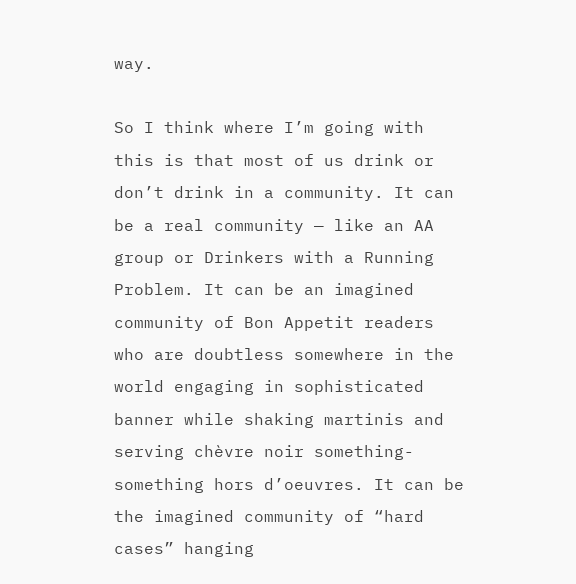way.

So I think where I’m going with this is that most of us drink or don’t drink in a community. It can be a real community — like an AA group or Drinkers with a Running Problem. It can be an imagined community of Bon Appetit readers who are doubtless somewhere in the world engaging in sophisticated banner while shaking martinis and serving chèvre noir something-something hors d’oeuvres. It can be the imagined community of “hard cases” hanging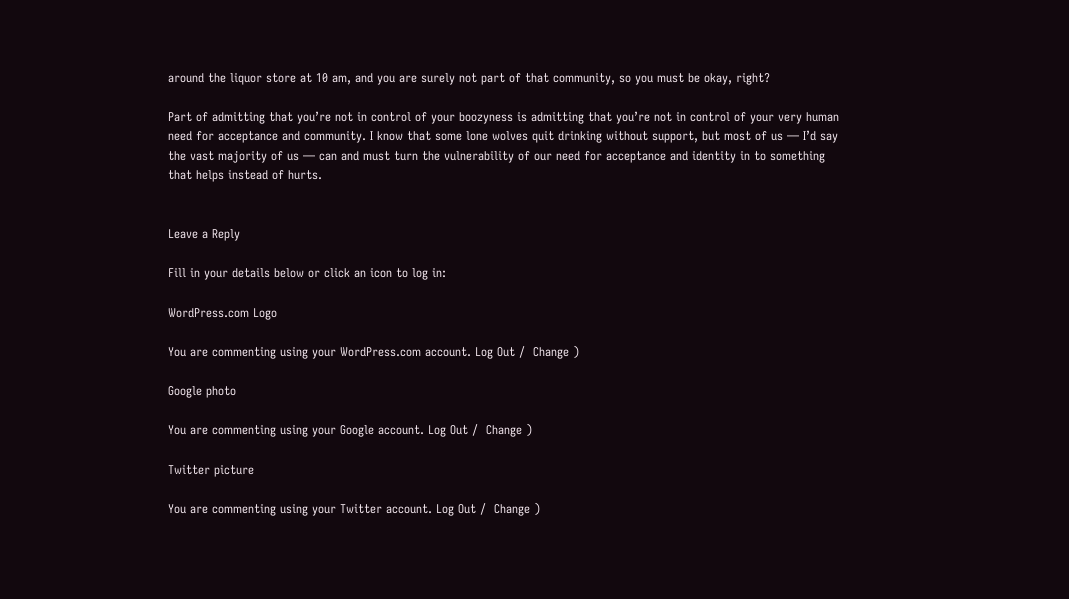around the liquor store at 10 am, and you are surely not part of that community, so you must be okay, right?

Part of admitting that you’re not in control of your boozyness is admitting that you’re not in control of your very human need for acceptance and community. I know that some lone wolves quit drinking without support, but most of us — I’d say the vast majority of us — can and must turn the vulnerability of our need for acceptance and identity in to something that helps instead of hurts.


Leave a Reply

Fill in your details below or click an icon to log in:

WordPress.com Logo

You are commenting using your WordPress.com account. Log Out /  Change )

Google photo

You are commenting using your Google account. Log Out /  Change )

Twitter picture

You are commenting using your Twitter account. Log Out /  Change )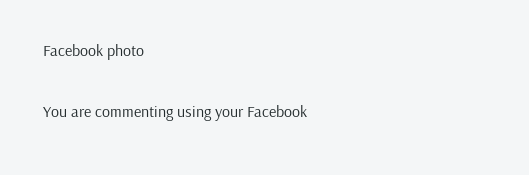Facebook photo

You are commenting using your Facebook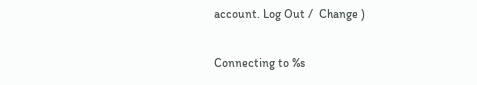account. Log Out /  Change )

Connecting to %s